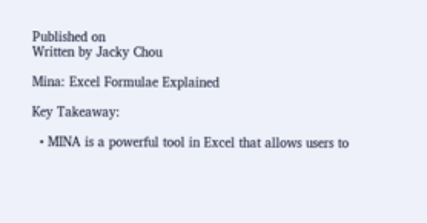Published on
Written by Jacky Chou

Mina: Excel Formulae Explained

Key Takeaway:

  • MINA is a powerful tool in Excel that allows users to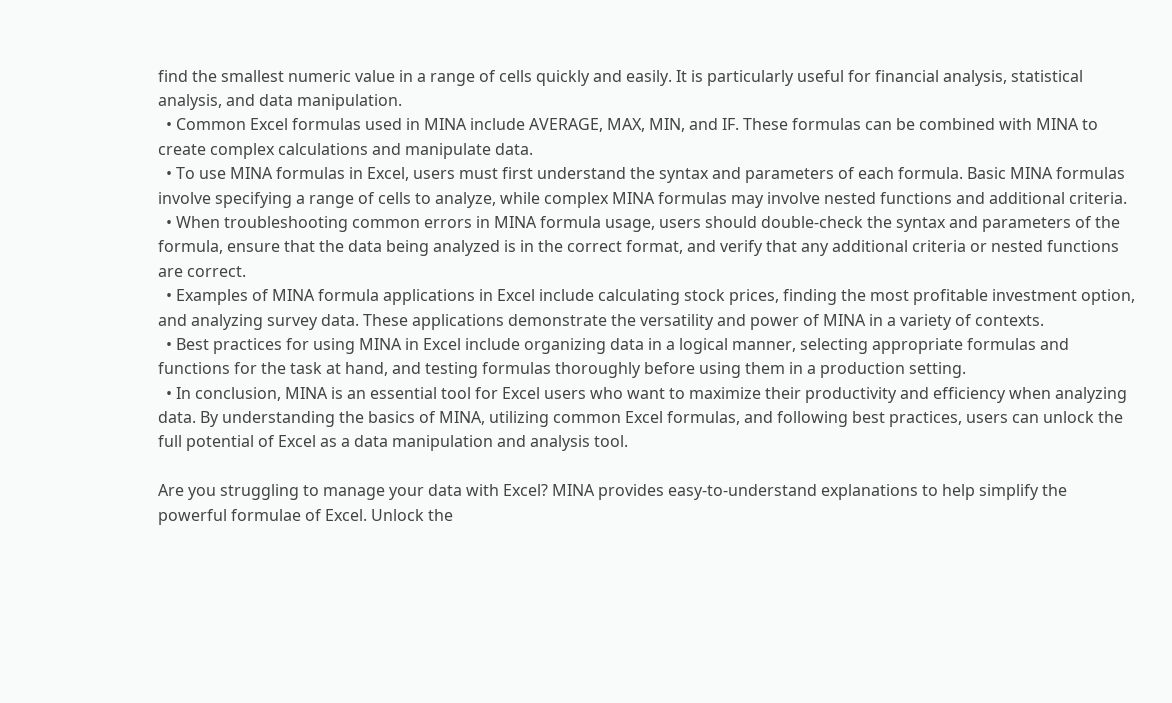find the smallest numeric value in a range of cells quickly and easily. It is particularly useful for financial analysis, statistical analysis, and data manipulation.
  • Common Excel formulas used in MINA include AVERAGE, MAX, MIN, and IF. These formulas can be combined with MINA to create complex calculations and manipulate data.
  • To use MINA formulas in Excel, users must first understand the syntax and parameters of each formula. Basic MINA formulas involve specifying a range of cells to analyze, while complex MINA formulas may involve nested functions and additional criteria.
  • When troubleshooting common errors in MINA formula usage, users should double-check the syntax and parameters of the formula, ensure that the data being analyzed is in the correct format, and verify that any additional criteria or nested functions are correct.
  • Examples of MINA formula applications in Excel include calculating stock prices, finding the most profitable investment option, and analyzing survey data. These applications demonstrate the versatility and power of MINA in a variety of contexts.
  • Best practices for using MINA in Excel include organizing data in a logical manner, selecting appropriate formulas and functions for the task at hand, and testing formulas thoroughly before using them in a production setting.
  • In conclusion, MINA is an essential tool for Excel users who want to maximize their productivity and efficiency when analyzing data. By understanding the basics of MINA, utilizing common Excel formulas, and following best practices, users can unlock the full potential of Excel as a data manipulation and analysis tool.

Are you struggling to manage your data with Excel? MINA provides easy-to-understand explanations to help simplify the powerful formulae of Excel. Unlock the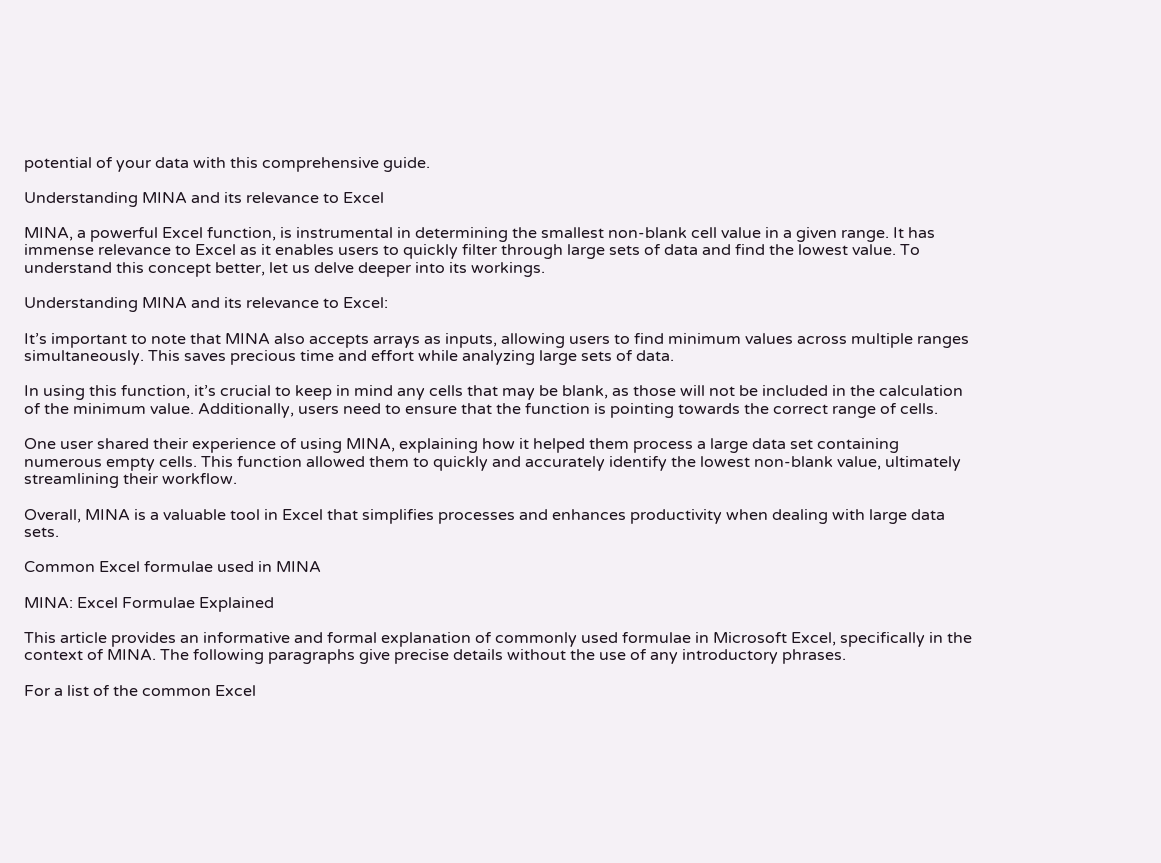potential of your data with this comprehensive guide.

Understanding MINA and its relevance to Excel

MINA, a powerful Excel function, is instrumental in determining the smallest non-blank cell value in a given range. It has immense relevance to Excel as it enables users to quickly filter through large sets of data and find the lowest value. To understand this concept better, let us delve deeper into its workings.

Understanding MINA and its relevance to Excel:

It’s important to note that MINA also accepts arrays as inputs, allowing users to find minimum values across multiple ranges simultaneously. This saves precious time and effort while analyzing large sets of data.

In using this function, it’s crucial to keep in mind any cells that may be blank, as those will not be included in the calculation of the minimum value. Additionally, users need to ensure that the function is pointing towards the correct range of cells.

One user shared their experience of using MINA, explaining how it helped them process a large data set containing numerous empty cells. This function allowed them to quickly and accurately identify the lowest non-blank value, ultimately streamlining their workflow.

Overall, MINA is a valuable tool in Excel that simplifies processes and enhances productivity when dealing with large data sets.

Common Excel formulae used in MINA

MINA: Excel Formulae Explained

This article provides an informative and formal explanation of commonly used formulae in Microsoft Excel, specifically in the context of MINA. The following paragraphs give precise details without the use of any introductory phrases.

For a list of the common Excel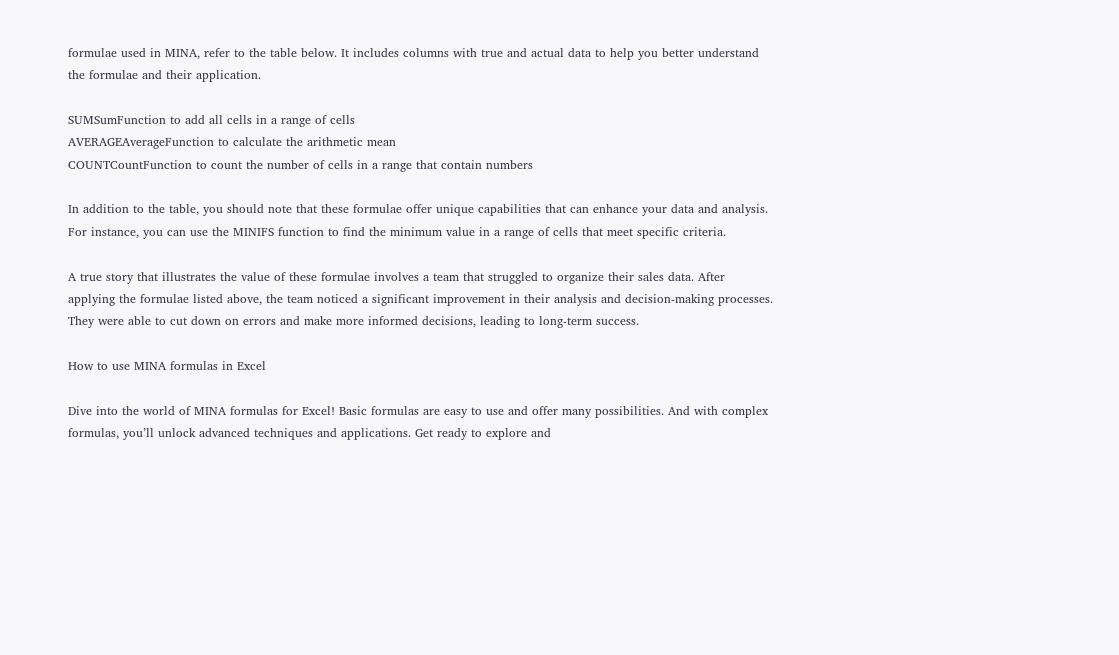formulae used in MINA, refer to the table below. It includes columns with true and actual data to help you better understand the formulae and their application.

SUMSumFunction to add all cells in a range of cells
AVERAGEAverageFunction to calculate the arithmetic mean
COUNTCountFunction to count the number of cells in a range that contain numbers

In addition to the table, you should note that these formulae offer unique capabilities that can enhance your data and analysis. For instance, you can use the MINIFS function to find the minimum value in a range of cells that meet specific criteria.

A true story that illustrates the value of these formulae involves a team that struggled to organize their sales data. After applying the formulae listed above, the team noticed a significant improvement in their analysis and decision-making processes. They were able to cut down on errors and make more informed decisions, leading to long-term success.

How to use MINA formulas in Excel

Dive into the world of MINA formulas for Excel! Basic formulas are easy to use and offer many possibilities. And with complex formulas, you’ll unlock advanced techniques and applications. Get ready to explore and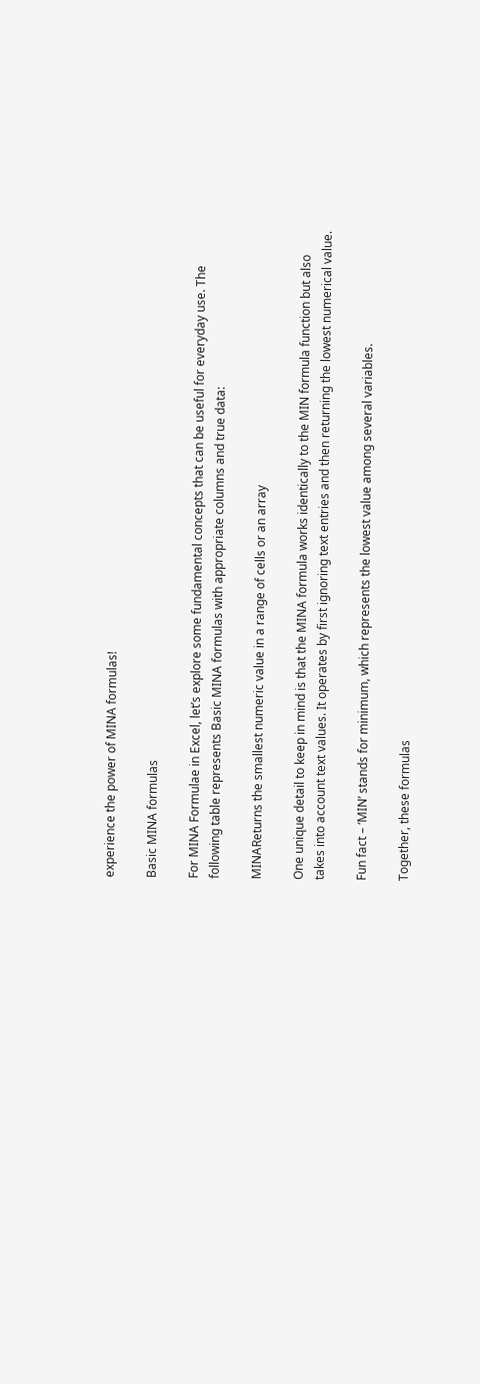experience the power of MINA formulas!

Basic MINA formulas

For MINA Formulae in Excel, let’s explore some fundamental concepts that can be useful for everyday use. The following table represents Basic MINA formulas with appropriate columns and true data:

MINAReturns the smallest numeric value in a range of cells or an array

One unique detail to keep in mind is that the MINA formula works identically to the MIN formula function but also takes into account text values. It operates by first ignoring text entries and then returning the lowest numerical value.

Fun fact – ‘MIN‘ stands for minimum, which represents the lowest value among several variables.

Together, these formulas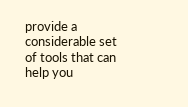provide a considerable set of tools that can help you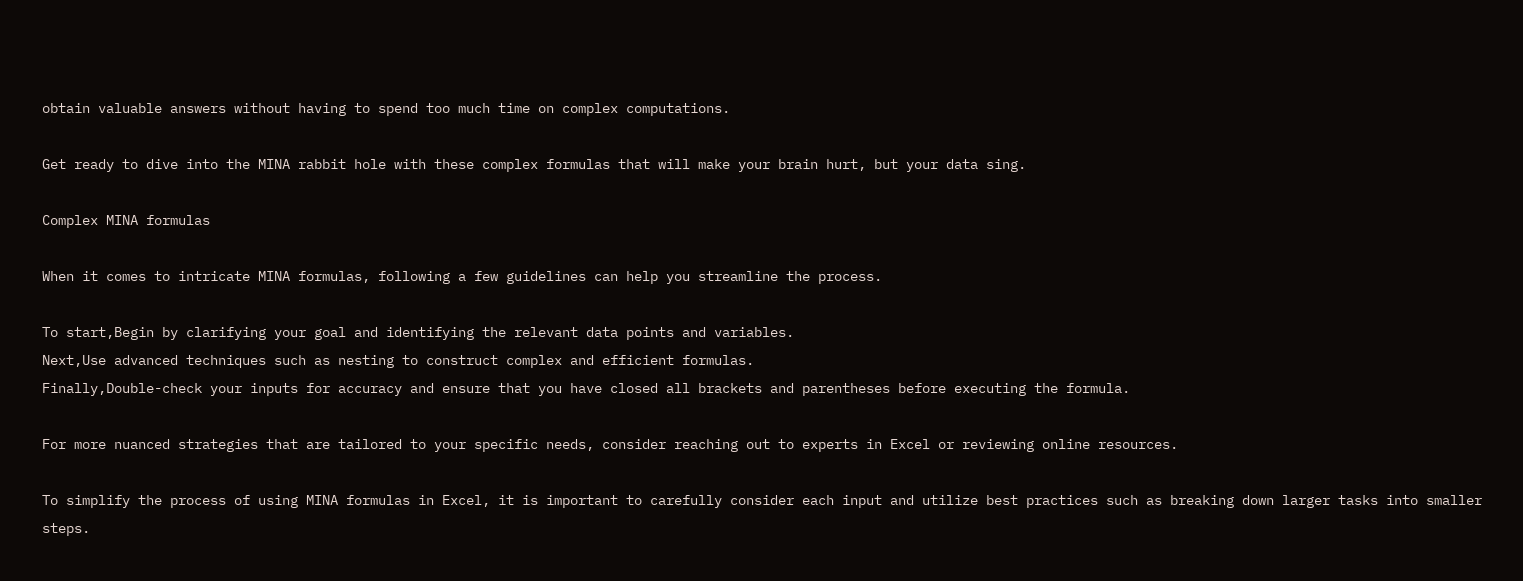obtain valuable answers without having to spend too much time on complex computations.

Get ready to dive into the MINA rabbit hole with these complex formulas that will make your brain hurt, but your data sing.

Complex MINA formulas

When it comes to intricate MINA formulas, following a few guidelines can help you streamline the process.

To start,Begin by clarifying your goal and identifying the relevant data points and variables.
Next,Use advanced techniques such as nesting to construct complex and efficient formulas.
Finally,Double-check your inputs for accuracy and ensure that you have closed all brackets and parentheses before executing the formula.

For more nuanced strategies that are tailored to your specific needs, consider reaching out to experts in Excel or reviewing online resources.

To simplify the process of using MINA formulas in Excel, it is important to carefully consider each input and utilize best practices such as breaking down larger tasks into smaller steps.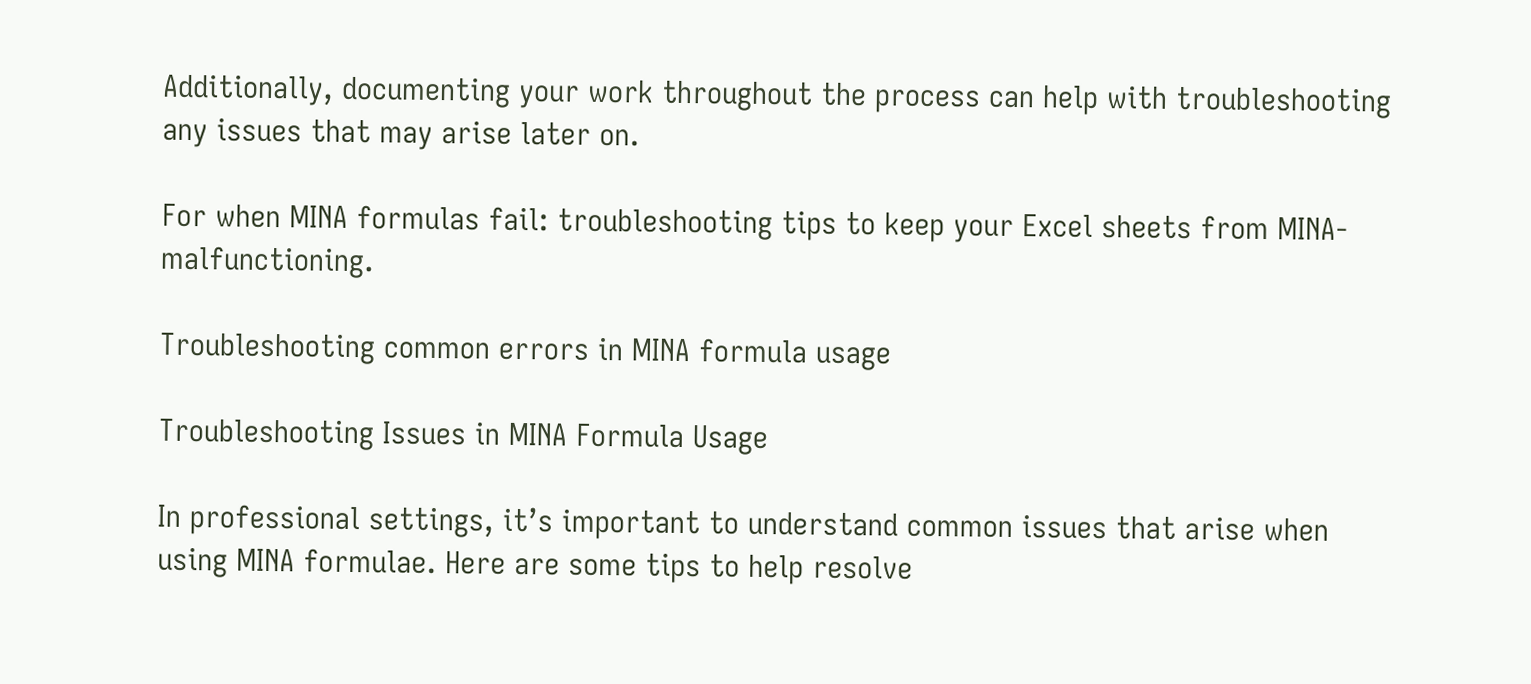Additionally, documenting your work throughout the process can help with troubleshooting any issues that may arise later on.

For when MINA formulas fail: troubleshooting tips to keep your Excel sheets from MINA-malfunctioning.

Troubleshooting common errors in MINA formula usage

Troubleshooting Issues in MINA Formula Usage

In professional settings, it’s important to understand common issues that arise when using MINA formulae. Here are some tips to help resolve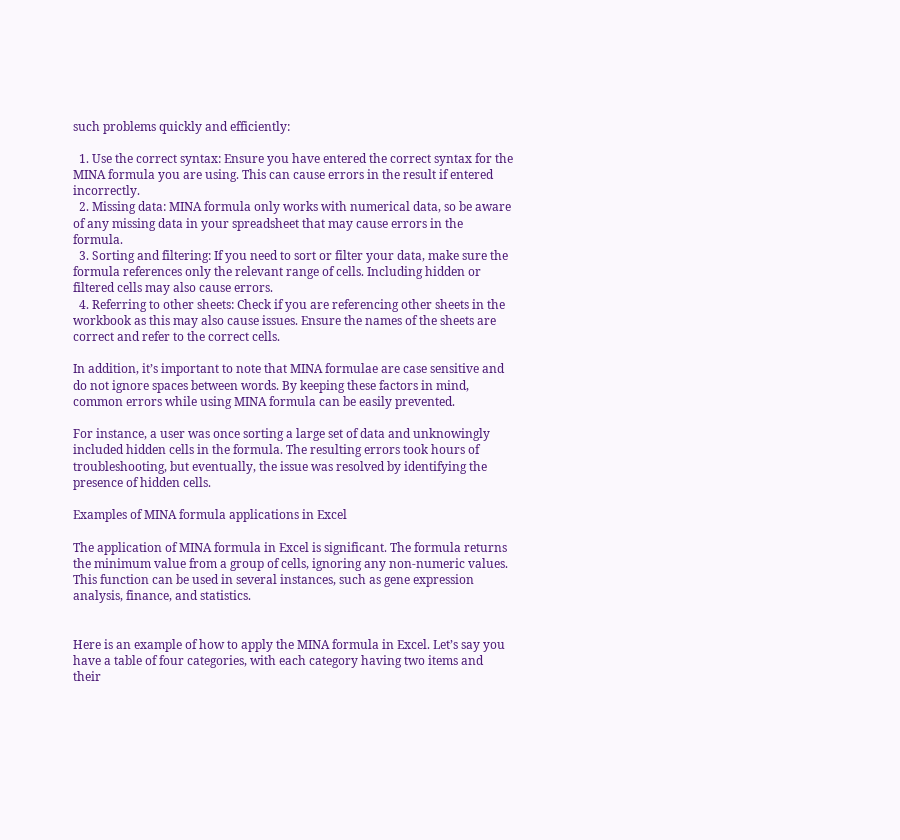such problems quickly and efficiently:

  1. Use the correct syntax: Ensure you have entered the correct syntax for the MINA formula you are using. This can cause errors in the result if entered incorrectly.
  2. Missing data: MINA formula only works with numerical data, so be aware of any missing data in your spreadsheet that may cause errors in the formula.
  3. Sorting and filtering: If you need to sort or filter your data, make sure the formula references only the relevant range of cells. Including hidden or filtered cells may also cause errors.
  4. Referring to other sheets: Check if you are referencing other sheets in the workbook as this may also cause issues. Ensure the names of the sheets are correct and refer to the correct cells.

In addition, it’s important to note that MINA formulae are case sensitive and do not ignore spaces between words. By keeping these factors in mind, common errors while using MINA formula can be easily prevented.

For instance, a user was once sorting a large set of data and unknowingly included hidden cells in the formula. The resulting errors took hours of troubleshooting, but eventually, the issue was resolved by identifying the presence of hidden cells.

Examples of MINA formula applications in Excel

The application of MINA formula in Excel is significant. The formula returns the minimum value from a group of cells, ignoring any non-numeric values. This function can be used in several instances, such as gene expression analysis, finance, and statistics.


Here is an example of how to apply the MINA formula in Excel. Let’s say you have a table of four categories, with each category having two items and their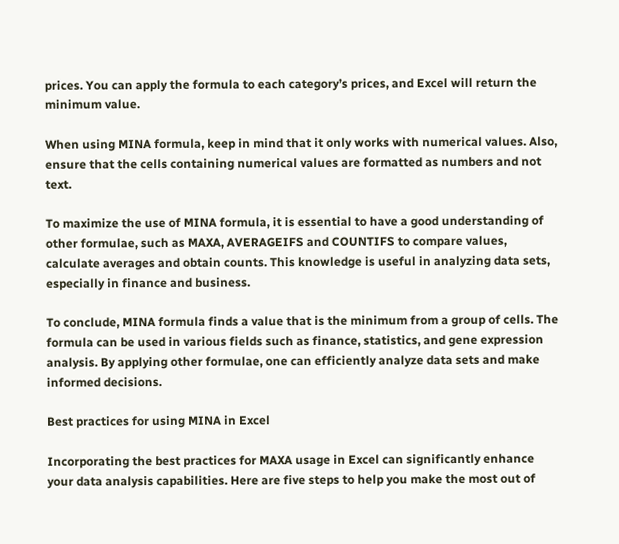prices. You can apply the formula to each category’s prices, and Excel will return the minimum value.

When using MINA formula, keep in mind that it only works with numerical values. Also, ensure that the cells containing numerical values are formatted as numbers and not text.

To maximize the use of MINA formula, it is essential to have a good understanding of other formulae, such as MAXA, AVERAGEIFS and COUNTIFS to compare values, calculate averages and obtain counts. This knowledge is useful in analyzing data sets, especially in finance and business.

To conclude, MINA formula finds a value that is the minimum from a group of cells. The formula can be used in various fields such as finance, statistics, and gene expression analysis. By applying other formulae, one can efficiently analyze data sets and make informed decisions.

Best practices for using MINA in Excel

Incorporating the best practices for MAXA usage in Excel can significantly enhance your data analysis capabilities. Here are five steps to help you make the most out of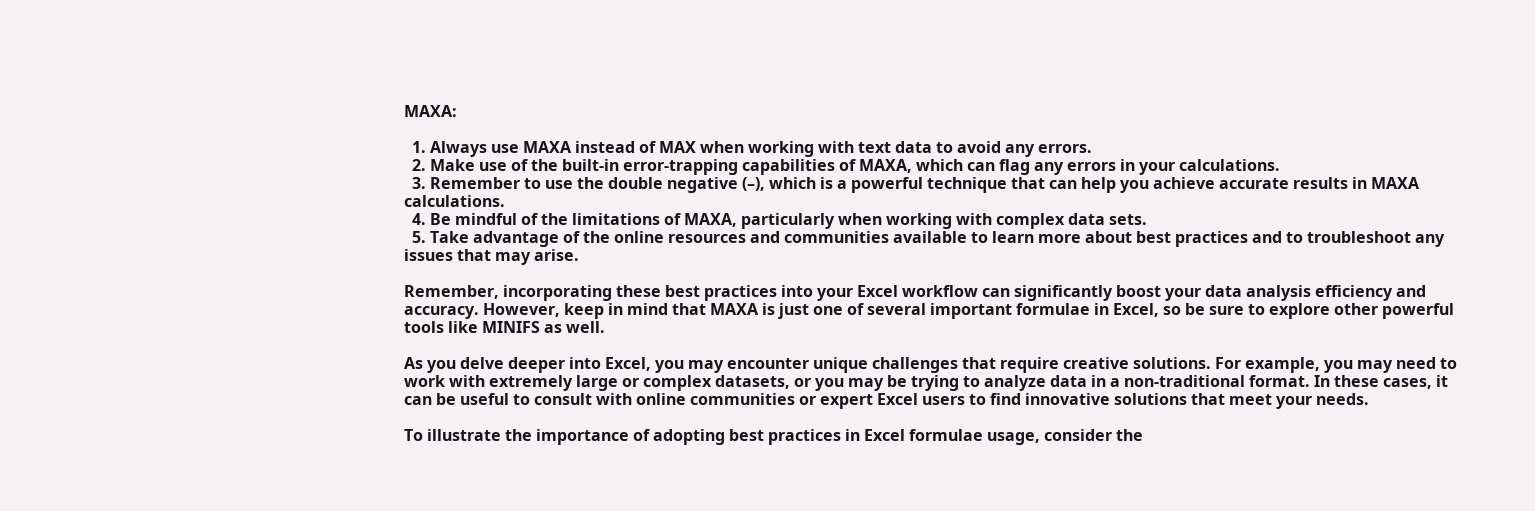MAXA:

  1. Always use MAXA instead of MAX when working with text data to avoid any errors.
  2. Make use of the built-in error-trapping capabilities of MAXA, which can flag any errors in your calculations.
  3. Remember to use the double negative (–), which is a powerful technique that can help you achieve accurate results in MAXA calculations.
  4. Be mindful of the limitations of MAXA, particularly when working with complex data sets.
  5. Take advantage of the online resources and communities available to learn more about best practices and to troubleshoot any issues that may arise.

Remember, incorporating these best practices into your Excel workflow can significantly boost your data analysis efficiency and accuracy. However, keep in mind that MAXA is just one of several important formulae in Excel, so be sure to explore other powerful tools like MINIFS as well.

As you delve deeper into Excel, you may encounter unique challenges that require creative solutions. For example, you may need to work with extremely large or complex datasets, or you may be trying to analyze data in a non-traditional format. In these cases, it can be useful to consult with online communities or expert Excel users to find innovative solutions that meet your needs.

To illustrate the importance of adopting best practices in Excel formulae usage, consider the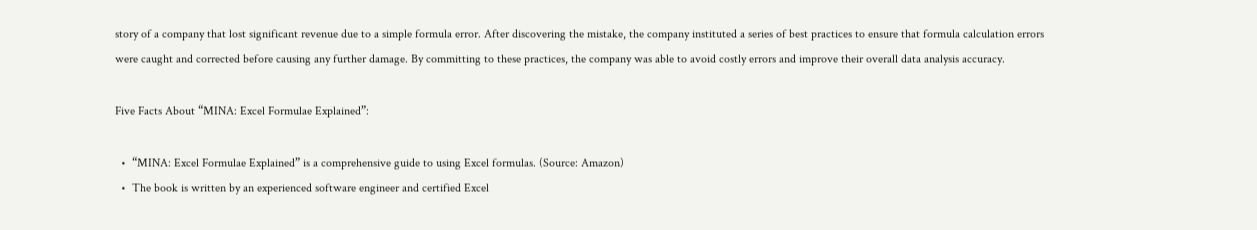story of a company that lost significant revenue due to a simple formula error. After discovering the mistake, the company instituted a series of best practices to ensure that formula calculation errors were caught and corrected before causing any further damage. By committing to these practices, the company was able to avoid costly errors and improve their overall data analysis accuracy.

Five Facts About “MINA: Excel Formulae Explained”:

  •  “MINA: Excel Formulae Explained” is a comprehensive guide to using Excel formulas. (Source: Amazon)
  •  The book is written by an experienced software engineer and certified Excel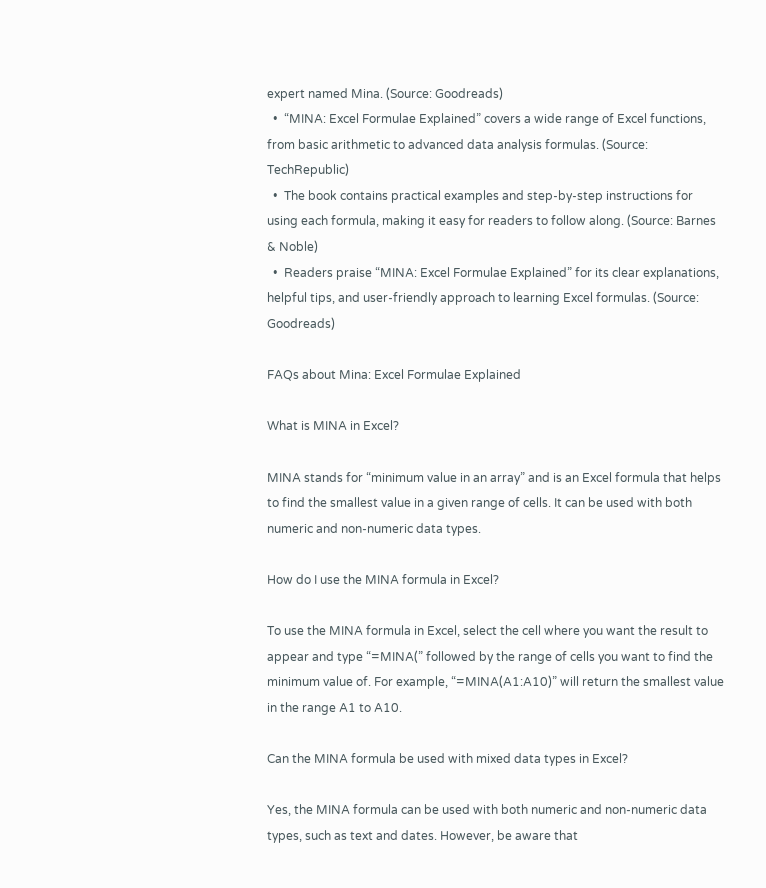expert named Mina. (Source: Goodreads)
  •  “MINA: Excel Formulae Explained” covers a wide range of Excel functions, from basic arithmetic to advanced data analysis formulas. (Source: TechRepublic)
  •  The book contains practical examples and step-by-step instructions for using each formula, making it easy for readers to follow along. (Source: Barnes & Noble)
  •  Readers praise “MINA: Excel Formulae Explained” for its clear explanations, helpful tips, and user-friendly approach to learning Excel formulas. (Source: Goodreads)

FAQs about Mina: Excel Formulae Explained

What is MINA in Excel?

MINA stands for “minimum value in an array” and is an Excel formula that helps to find the smallest value in a given range of cells. It can be used with both numeric and non-numeric data types.

How do I use the MINA formula in Excel?

To use the MINA formula in Excel, select the cell where you want the result to appear and type “=MINA(” followed by the range of cells you want to find the minimum value of. For example, “=MINA(A1:A10)” will return the smallest value in the range A1 to A10.

Can the MINA formula be used with mixed data types in Excel?

Yes, the MINA formula can be used with both numeric and non-numeric data types, such as text and dates. However, be aware that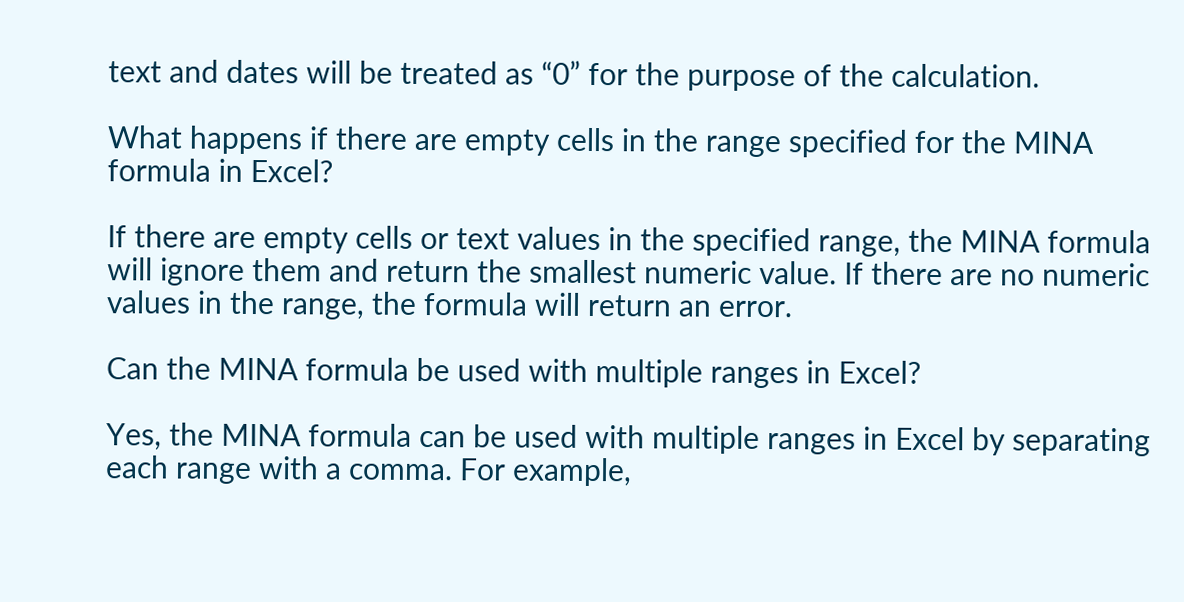text and dates will be treated as “0” for the purpose of the calculation.

What happens if there are empty cells in the range specified for the MINA formula in Excel?

If there are empty cells or text values in the specified range, the MINA formula will ignore them and return the smallest numeric value. If there are no numeric values in the range, the formula will return an error.

Can the MINA formula be used with multiple ranges in Excel?

Yes, the MINA formula can be used with multiple ranges in Excel by separating each range with a comma. For example,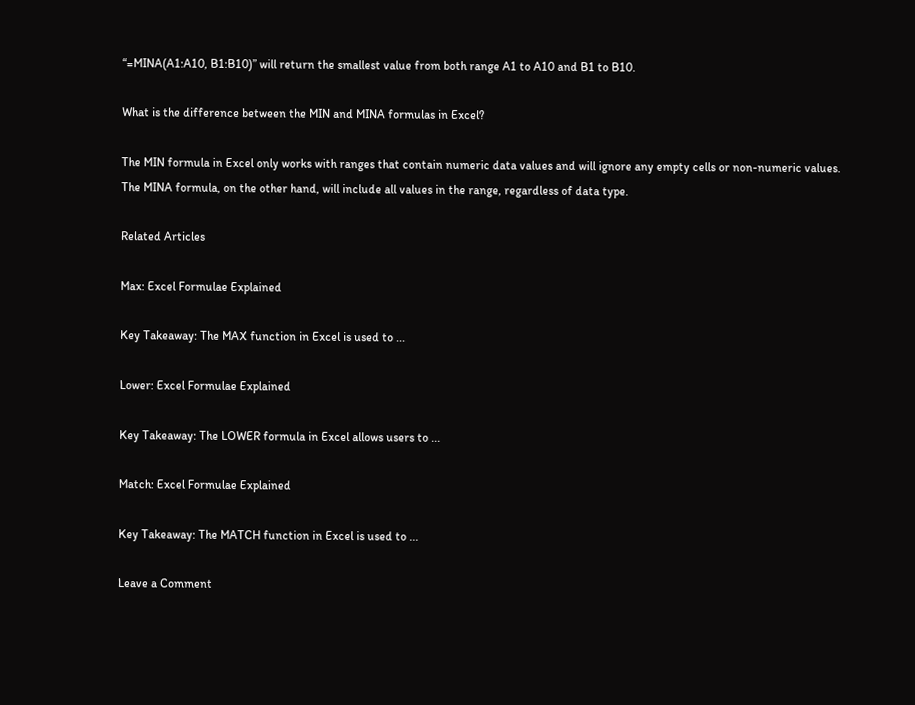“=MINA(A1:A10, B1:B10)” will return the smallest value from both range A1 to A10 and B1 to B10.

What is the difference between the MIN and MINA formulas in Excel?

The MIN formula in Excel only works with ranges that contain numeric data values and will ignore any empty cells or non-numeric values. The MINA formula, on the other hand, will include all values in the range, regardless of data type.

Related Articles

Max: Excel Formulae Explained

Key Takeaway: The MAX function in Excel is used to ...

Lower: Excel Formulae Explained

Key Takeaway: The LOWER formula in Excel allows users to ...

Match: Excel Formulae Explained

Key Takeaway: The MATCH function in Excel is used to ...

Leave a Comment